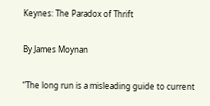Keynes: The Paradox of Thrift

By James Moynan

“The long run is a misleading guide to current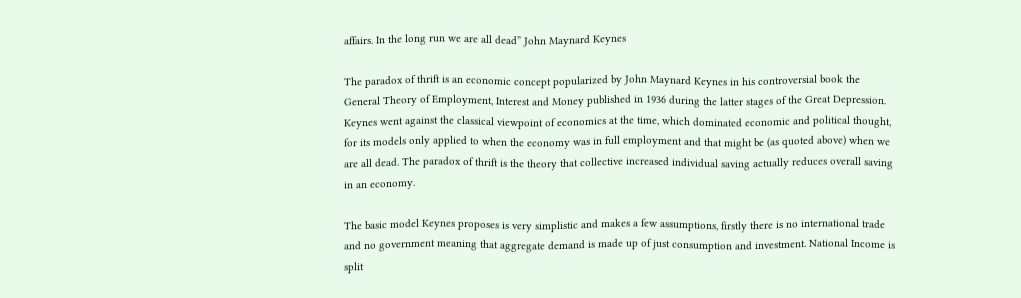affairs. In the long run we are all dead” John Maynard Keynes

The paradox of thrift is an economic concept popularized by John Maynard Keynes in his controversial book the General Theory of Employment, Interest and Money published in 1936 during the latter stages of the Great Depression. Keynes went against the classical viewpoint of economics at the time, which dominated economic and political thought, for its models only applied to when the economy was in full employment and that might be (as quoted above) when we are all dead. The paradox of thrift is the theory that collective increased individual saving actually reduces overall saving in an economy.

The basic model Keynes proposes is very simplistic and makes a few assumptions, firstly there is no international trade and no government meaning that aggregate demand is made up of just consumption and investment. National Income is split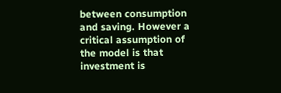between consumption and saving. However a critical assumption of the model is that investment is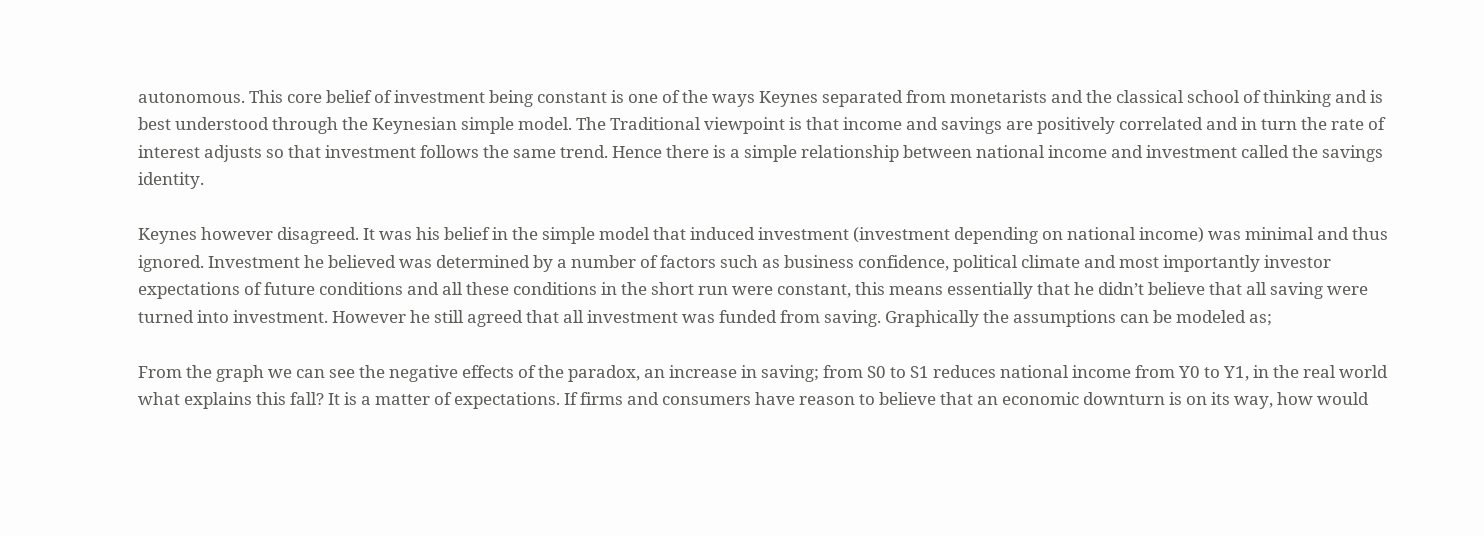autonomous. This core belief of investment being constant is one of the ways Keynes separated from monetarists and the classical school of thinking and is best understood through the Keynesian simple model. The Traditional viewpoint is that income and savings are positively correlated and in turn the rate of interest adjusts so that investment follows the same trend. Hence there is a simple relationship between national income and investment called the savings identity.

Keynes however disagreed. It was his belief in the simple model that induced investment (investment depending on national income) was minimal and thus ignored. Investment he believed was determined by a number of factors such as business confidence, political climate and most importantly investor expectations of future conditions and all these conditions in the short run were constant, this means essentially that he didn’t believe that all saving were turned into investment. However he still agreed that all investment was funded from saving. Graphically the assumptions can be modeled as;

From the graph we can see the negative effects of the paradox, an increase in saving; from S0 to S1 reduces national income from Y0 to Y1, in the real world what explains this fall? It is a matter of expectations. If firms and consumers have reason to believe that an economic downturn is on its way, how would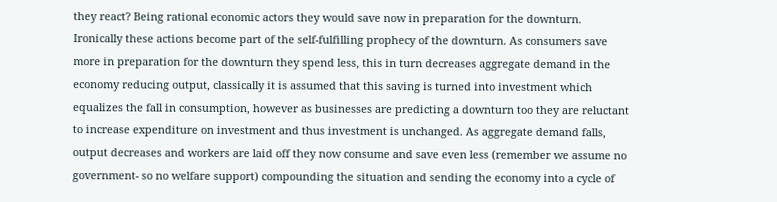they react? Being rational economic actors they would save now in preparation for the downturn. Ironically these actions become part of the self-fulfilling prophecy of the downturn. As consumers save more in preparation for the downturn they spend less, this in turn decreases aggregate demand in the economy reducing output, classically it is assumed that this saving is turned into investment which equalizes the fall in consumption, however as businesses are predicting a downturn too they are reluctant to increase expenditure on investment and thus investment is unchanged. As aggregate demand falls, output decreases and workers are laid off they now consume and save even less (remember we assume no government- so no welfare support) compounding the situation and sending the economy into a cycle of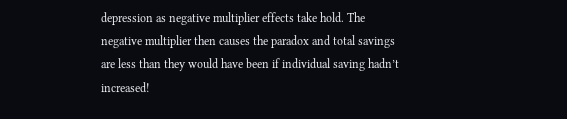depression as negative multiplier effects take hold. The negative multiplier then causes the paradox and total savings are less than they would have been if individual saving hadn’t increased!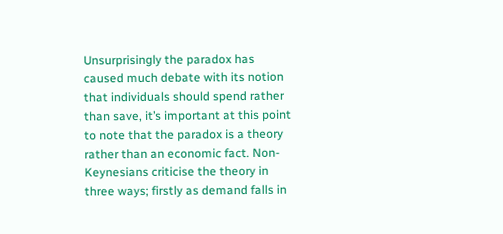Unsurprisingly the paradox has caused much debate with its notion that individuals should spend rather than save, it’s important at this point to note that the paradox is a theory rather than an economic fact. Non-Keynesians criticise the theory in three ways; firstly as demand falls in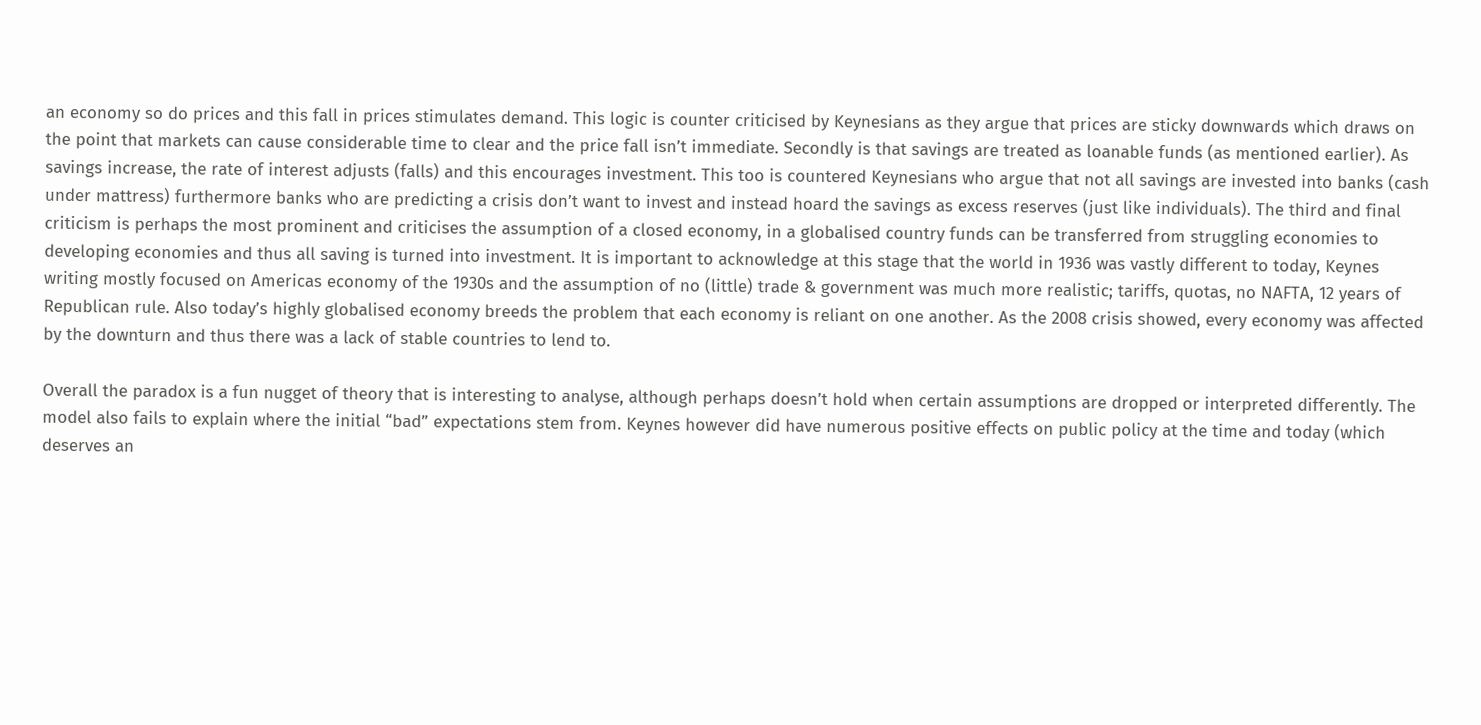an economy so do prices and this fall in prices stimulates demand. This logic is counter criticised by Keynesians as they argue that prices are sticky downwards which draws on the point that markets can cause considerable time to clear and the price fall isn’t immediate. Secondly is that savings are treated as loanable funds (as mentioned earlier). As savings increase, the rate of interest adjusts (falls) and this encourages investment. This too is countered Keynesians who argue that not all savings are invested into banks (cash under mattress) furthermore banks who are predicting a crisis don’t want to invest and instead hoard the savings as excess reserves (just like individuals). The third and final criticism is perhaps the most prominent and criticises the assumption of a closed economy, in a globalised country funds can be transferred from struggling economies to developing economies and thus all saving is turned into investment. It is important to acknowledge at this stage that the world in 1936 was vastly different to today, Keynes writing mostly focused on Americas economy of the 1930s and the assumption of no (little) trade & government was much more realistic; tariffs, quotas, no NAFTA, 12 years of Republican rule. Also today’s highly globalised economy breeds the problem that each economy is reliant on one another. As the 2008 crisis showed, every economy was affected by the downturn and thus there was a lack of stable countries to lend to.

Overall the paradox is a fun nugget of theory that is interesting to analyse, although perhaps doesn’t hold when certain assumptions are dropped or interpreted differently. The model also fails to explain where the initial “bad” expectations stem from. Keynes however did have numerous positive effects on public policy at the time and today (which deserves an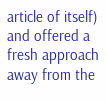article of itself) and offered a fresh approach away from the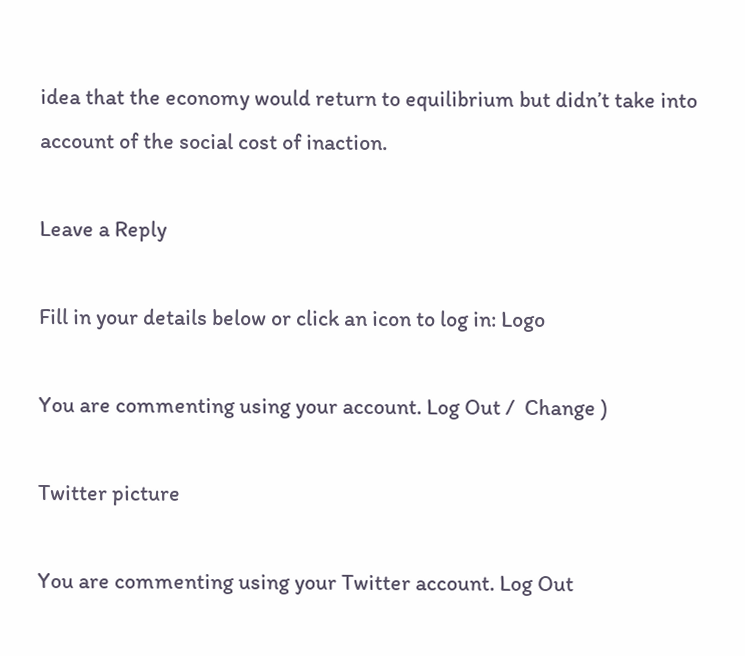idea that the economy would return to equilibrium but didn’t take into account of the social cost of inaction.

Leave a Reply

Fill in your details below or click an icon to log in: Logo

You are commenting using your account. Log Out /  Change )

Twitter picture

You are commenting using your Twitter account. Log Out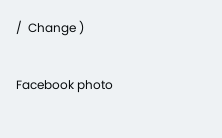/  Change )

Facebook photo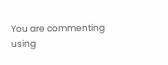You are commenting using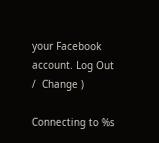your Facebook account. Log Out /  Change )

Connecting to %s